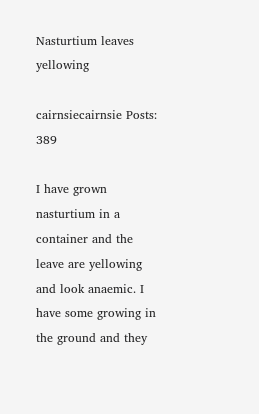Nasturtium leaves yellowing

cairnsiecairnsie Posts: 389

I have grown nasturtium in a container and the leave are yellowing and look anaemic. I have some growing in the ground and they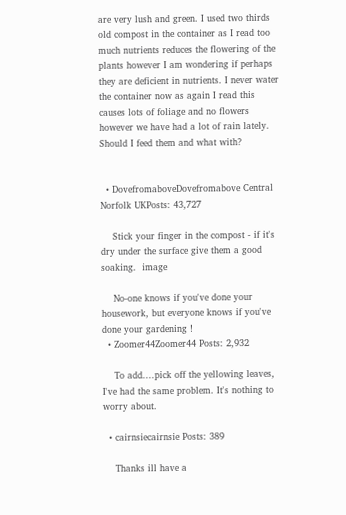are very lush and green. I used two thirds old compost in the container as I read too much nutrients reduces the flowering of the plants however I am wondering if perhaps they are deficient in nutrients. I never water the container now as again I read this causes lots of foliage and no flowers however we have had a lot of rain lately. Should I feed them and what with?


  • DovefromaboveDovefromabove Central Norfolk UKPosts: 43,727

    Stick your finger in the compost - if it's dry under the surface give them a good soaking.  image

    No-one knows if you've done your housework, but everyone knows if you've done your gardening !
  • Zoomer44Zoomer44 Posts: 2,932

    To add....pick off the yellowing leaves, I've had the same problem. It's nothing to worry about.

  • cairnsiecairnsie Posts: 389

    Thanks ill have a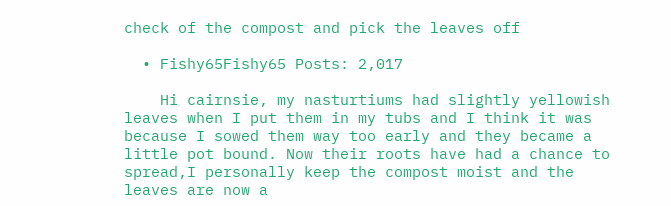check of the compost and pick the leaves off

  • Fishy65Fishy65 Posts: 2,017

    Hi cairnsie, my nasturtiums had slightly yellowish leaves when I put them in my tubs and I think it was because I sowed them way too early and they became a little pot bound. Now their roots have had a chance to spread,I personally keep the compost moist and the leaves are now a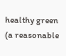healthy green (a reasonable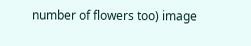number of flowers too) image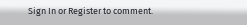Sign In or Register to comment.